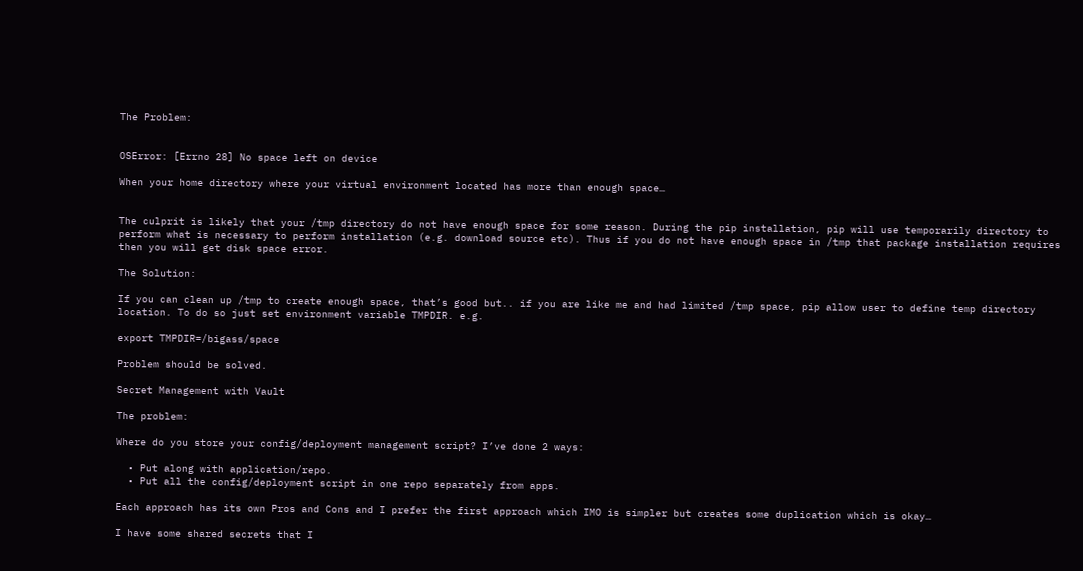The Problem:


OSError: [Errno 28] No space left on device

When your home directory where your virtual environment located has more than enough space…


The culprit is likely that your /tmp directory do not have enough space for some reason. During the pip installation, pip will use temporarily directory to perform what is necessary to perform installation (e.g. download source etc). Thus if you do not have enough space in /tmp that package installation requires then you will get disk space error.

The Solution:

If you can clean up /tmp to create enough space, that’s good but.. if you are like me and had limited /tmp space, pip allow user to define temp directory location. To do so just set environment variable TMPDIR. e.g.

export TMPDIR=/bigass/space

Problem should be solved.

Secret Management with Vault

The problem:

Where do you store your config/deployment management script? I’ve done 2 ways:

  • Put along with application/repo.
  • Put all the config/deployment script in one repo separately from apps.

Each approach has its own Pros and Cons and I prefer the first approach which IMO is simpler but creates some duplication which is okay…

I have some shared secrets that I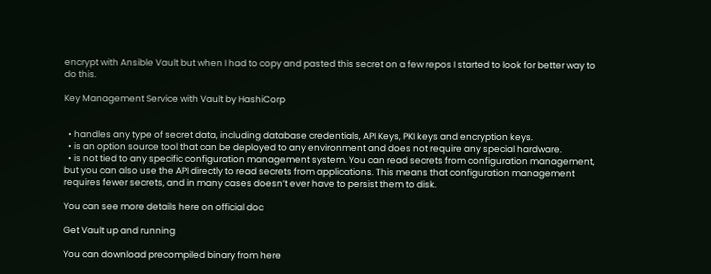encrypt with Ansible Vault but when I had to copy and pasted this secret on a few repos I started to look for better way to do this.

Key Management Service with Vault by HashiCorp


  • handles any type of secret data, including database credentials, API Keys, PKI keys and encryption keys.
  • is an option source tool that can be deployed to any environment and does not require any special hardware.
  • is not tied to any specific configuration management system. You can read secrets from configuration management, but you can also use the API directly to read secrets from applications. This means that configuration management requires fewer secrets, and in many cases doesn’t ever have to persist them to disk.

You can see more details here on official doc

Get Vault up and running

You can download precompiled binary from here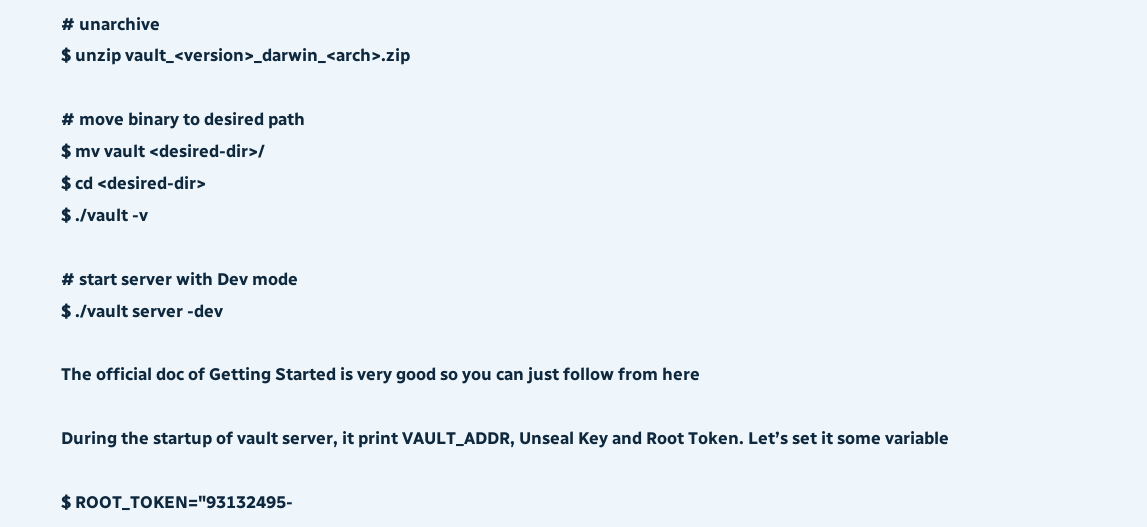# unarchive
$ unzip vault_<version>_darwin_<arch>.zip

# move binary to desired path
$ mv vault <desired-dir>/
$ cd <desired-dir>
$ ./vault -v

# start server with Dev mode
$ ./vault server -dev

The official doc of Getting Started is very good so you can just follow from here

During the startup of vault server, it print VAULT_ADDR, Unseal Key and Root Token. Let’s set it some variable

$ ROOT_TOKEN="93132495-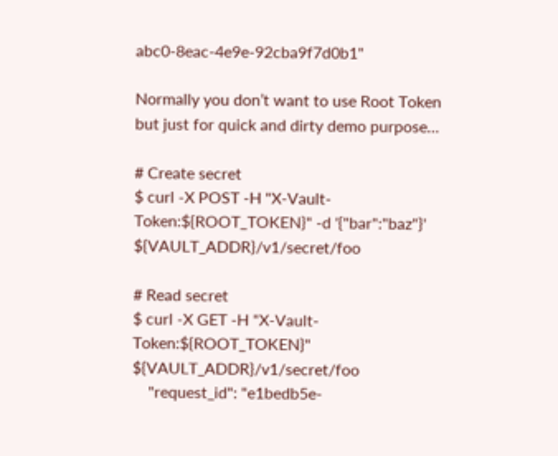abc0-8eac-4e9e-92cba9f7d0b1"

Normally you don’t want to use Root Token but just for quick and dirty demo purpose…

# Create secret
$ curl -X POST -H "X-Vault-Token:${ROOT_TOKEN}" -d '{"bar":"baz"}' ${VAULT_ADDR}/v1/secret/foo

# Read secret
$ curl -X GET -H "X-Vault-Token:${ROOT_TOKEN}" ${VAULT_ADDR}/v1/secret/foo
    "request_id": "e1bedb5e-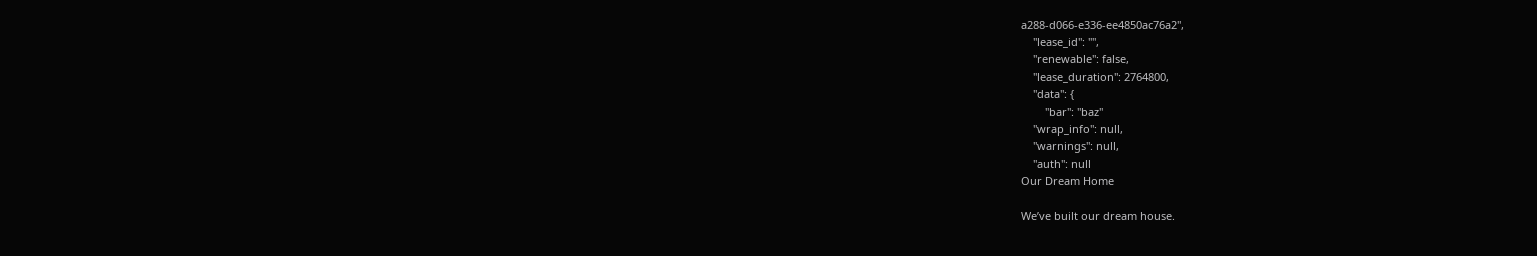a288-d066-e336-ee4850ac76a2",
    "lease_id": "",
    "renewable": false,
    "lease_duration": 2764800,
    "data": {
        "bar": "baz"
    "wrap_info": null,
    "warnings": null,
    "auth": null
Our Dream Home

We’ve built our dream house.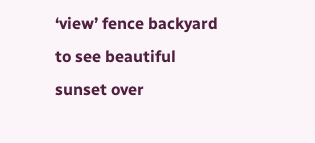‘view’ fence backyard to see beautiful sunset over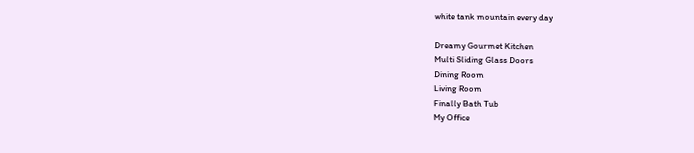white tank mountain every day

Dreamy Gourmet Kitchen
Multi Sliding Glass Doors
Dining Room
Living Room
Finally Bath Tub
My Office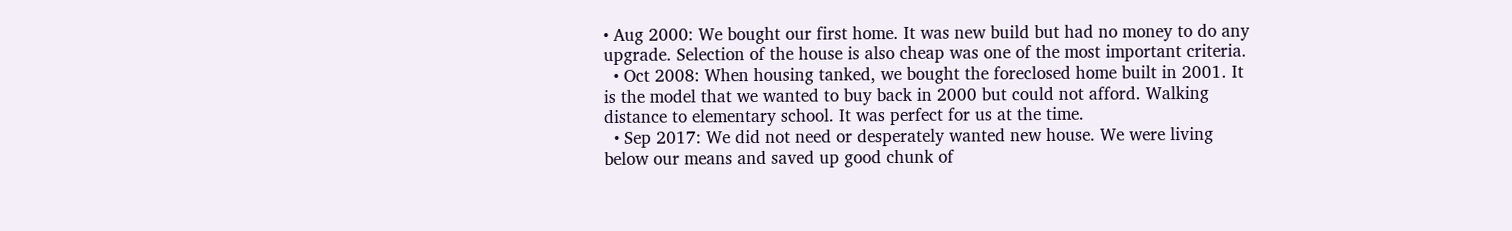• Aug 2000: We bought our first home. It was new build but had no money to do any upgrade. Selection of the house is also cheap was one of the most important criteria.
  • Oct 2008: When housing tanked, we bought the foreclosed home built in 2001. It is the model that we wanted to buy back in 2000 but could not afford. Walking distance to elementary school. It was perfect for us at the time.
  • Sep 2017: We did not need or desperately wanted new house. We were living below our means and saved up good chunk of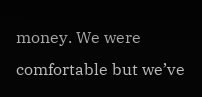money. We were comfortable but we’ve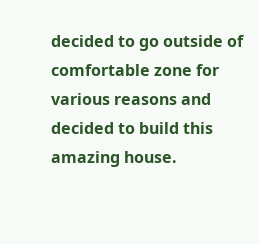decided to go outside of comfortable zone for various reasons and decided to build this amazing house.